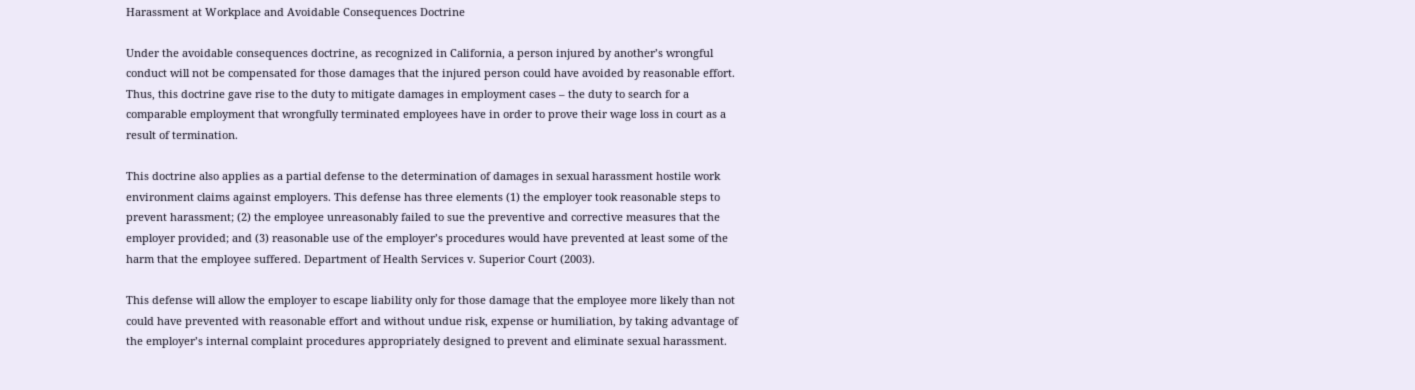Harassment at Workplace and Avoidable Consequences Doctrine

Under the avoidable consequences doctrine, as recognized in California, a person injured by another’s wrongful conduct will not be compensated for those damages that the injured person could have avoided by reasonable effort. Thus, this doctrine gave rise to the duty to mitigate damages in employment cases – the duty to search for a comparable employment that wrongfully terminated employees have in order to prove their wage loss in court as a result of termination.

This doctrine also applies as a partial defense to the determination of damages in sexual harassment hostile work environment claims against employers. This defense has three elements (1) the employer took reasonable steps to prevent harassment; (2) the employee unreasonably failed to sue the preventive and corrective measures that the employer provided; and (3) reasonable use of the employer’s procedures would have prevented at least some of the harm that the employee suffered. Department of Health Services v. Superior Court (2003).

This defense will allow the employer to escape liability only for those damage that the employee more likely than not could have prevented with reasonable effort and without undue risk, expense or humiliation, by taking advantage of the employer’s internal complaint procedures appropriately designed to prevent and eliminate sexual harassment.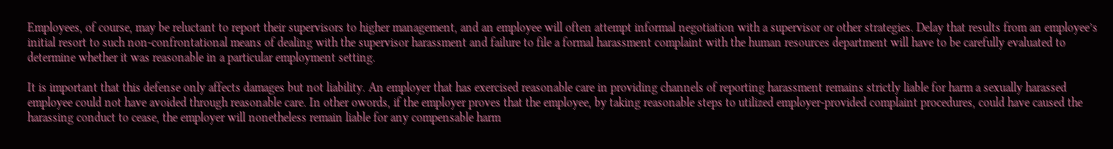Employees, of course, may be reluctant to report their supervisors to higher management, and an employee will often attempt informal negotiation with a supervisor or other strategies. Delay that results from an employee’s initial resort to such non-confrontational means of dealing with the supervisor harassment and failure to file a formal harassment complaint with the human resources department will have to be carefully evaluated to determine whether it was reasonable in a particular employment setting.

It is important that this defense only affects damages but not liability. An employer that has exercised reasonable care in providing channels of reporting harassment remains strictly liable for harm a sexually harassed employee could not have avoided through reasonable care. In other owords, if the employer proves that the employee, by taking reasonable steps to utilized employer-provided complaint procedures, could have caused the harassing conduct to cease, the employer will nonetheless remain liable for any compensable harm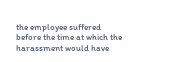the employee suffered before the time at which the harassment would have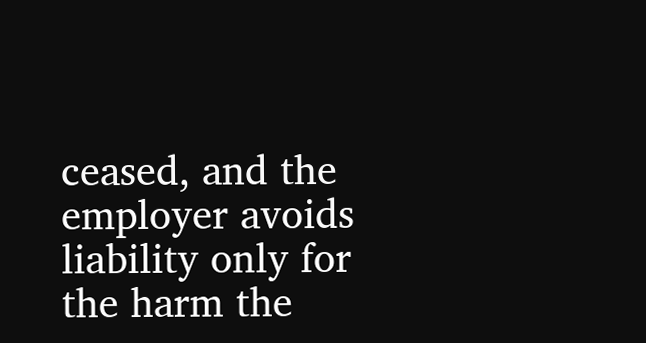ceased, and the employer avoids liability only for the harm the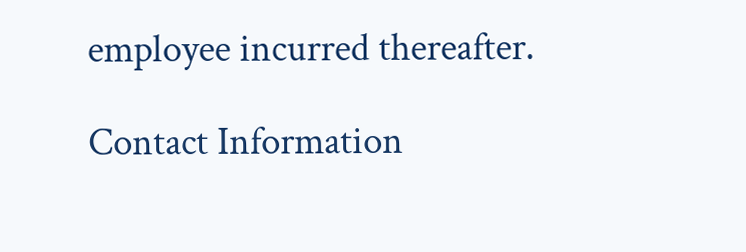employee incurred thereafter.

Contact Information